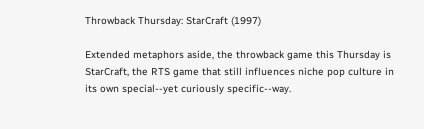Throwback Thursday: StarCraft (1997)

Extended metaphors aside, the throwback game this Thursday is StarCraft, the RTS game that still influences niche pop culture in its own special--yet curiously specific--way.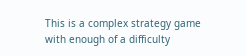This is a complex strategy game with enough of a difficulty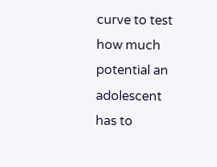curve to test how much potential an adolescent has to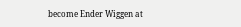become Ender Wiggen at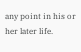any point in his or her later life.